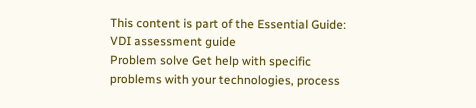This content is part of the Essential Guide: VDI assessment guide
Problem solve Get help with specific problems with your technologies, process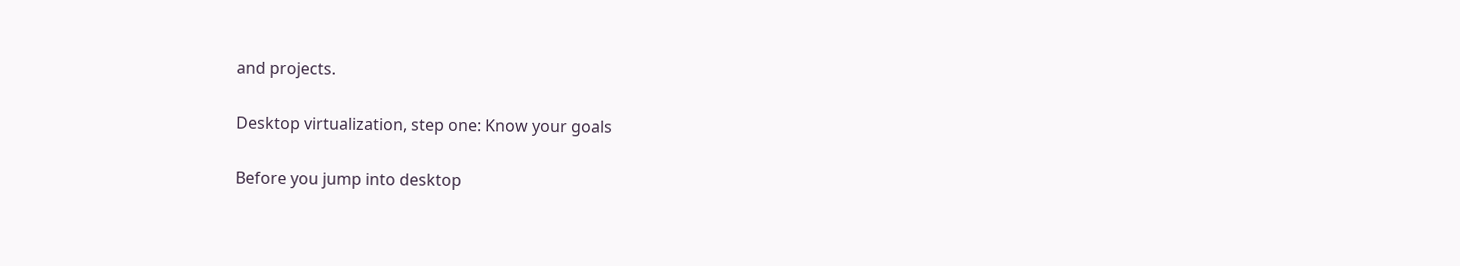and projects.

Desktop virtualization, step one: Know your goals

Before you jump into desktop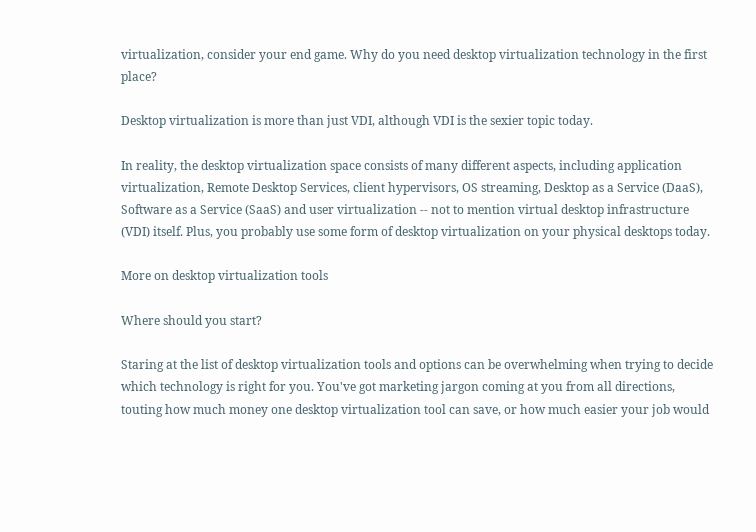virtualization, consider your end game. Why do you need desktop virtualization technology in the first place?

Desktop virtualization is more than just VDI, although VDI is the sexier topic today.

In reality, the desktop virtualization space consists of many different aspects, including application virtualization, Remote Desktop Services, client hypervisors, OS streaming, Desktop as a Service (DaaS), Software as a Service (SaaS) and user virtualization -- not to mention virtual desktop infrastructure (VDI) itself. Plus, you probably use some form of desktop virtualization on your physical desktops today.

More on desktop virtualization tools

Where should you start?

Staring at the list of desktop virtualization tools and options can be overwhelming when trying to decide which technology is right for you. You've got marketing jargon coming at you from all directions, touting how much money one desktop virtualization tool can save, or how much easier your job would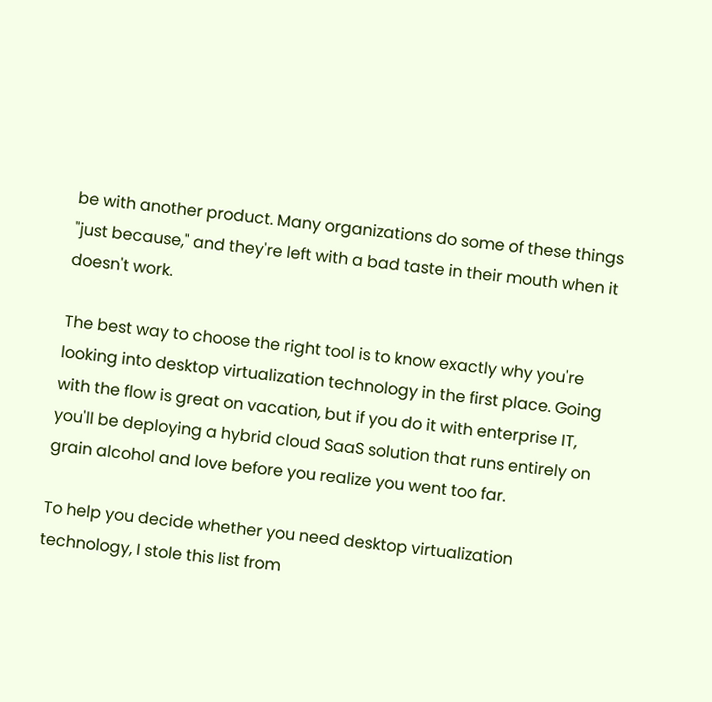be with another product. Many organizations do some of these things "just because," and they're left with a bad taste in their mouth when it doesn't work.

The best way to choose the right tool is to know exactly why you're looking into desktop virtualization technology in the first place. Going with the flow is great on vacation, but if you do it with enterprise IT, you'll be deploying a hybrid cloud SaaS solution that runs entirely on grain alcohol and love before you realize you went too far.

To help you decide whether you need desktop virtualization technology, I stole this list from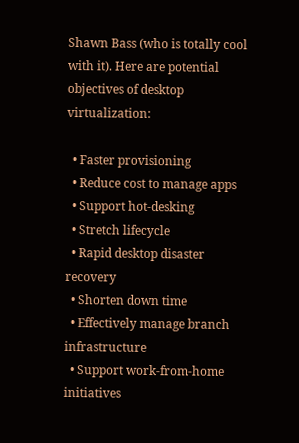Shawn Bass (who is totally cool with it). Here are potential objectives of desktop virtualization:

  • Faster provisioning
  • Reduce cost to manage apps
  • Support hot-desking
  • Stretch lifecycle
  • Rapid desktop disaster recovery
  • Shorten down time
  • Effectively manage branch infrastructure
  • Support work-from-home initiatives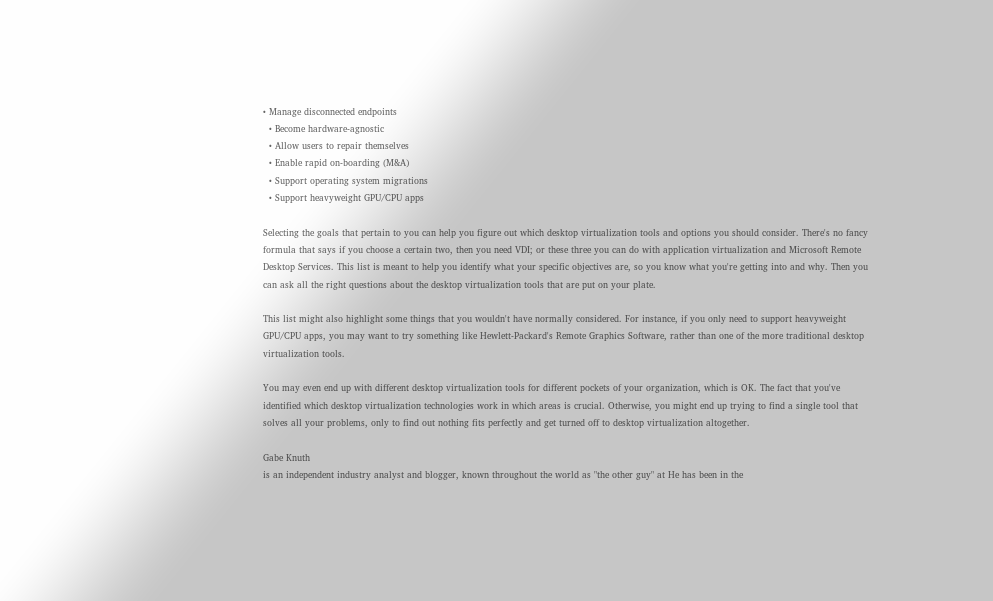• Manage disconnected endpoints
  • Become hardware-agnostic
  • Allow users to repair themselves
  • Enable rapid on-boarding (M&A)
  • Support operating system migrations
  • Support heavyweight GPU/CPU apps

Selecting the goals that pertain to you can help you figure out which desktop virtualization tools and options you should consider. There's no fancy formula that says if you choose a certain two, then you need VDI; or these three you can do with application virtualization and Microsoft Remote Desktop Services. This list is meant to help you identify what your specific objectives are, so you know what you're getting into and why. Then you can ask all the right questions about the desktop virtualization tools that are put on your plate.

This list might also highlight some things that you wouldn't have normally considered. For instance, if you only need to support heavyweight GPU/CPU apps, you may want to try something like Hewlett-Packard's Remote Graphics Software, rather than one of the more traditional desktop virtualization tools.

You may even end up with different desktop virtualization tools for different pockets of your organization, which is OK. The fact that you've identified which desktop virtualization technologies work in which areas is crucial. Otherwise, you might end up trying to find a single tool that solves all your problems, only to find out nothing fits perfectly and get turned off to desktop virtualization altogether.

Gabe Knuth
is an independent industry analyst and blogger, known throughout the world as "the other guy" at He has been in the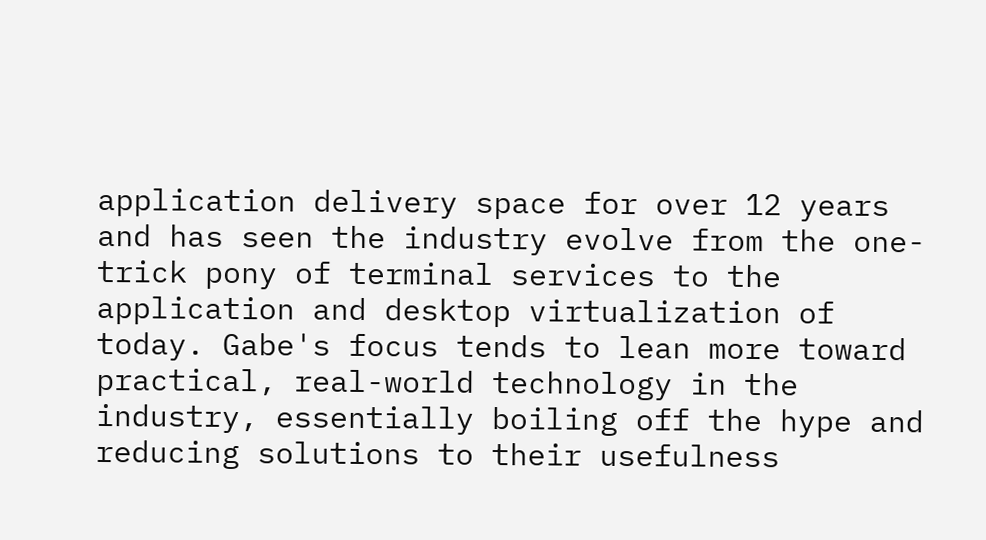application delivery space for over 12 years and has seen the industry evolve from the one-trick pony of terminal services to the application and desktop virtualization of today. Gabe's focus tends to lean more toward practical, real-world technology in the industry, essentially boiling off the hype and reducing solutions to their usefulness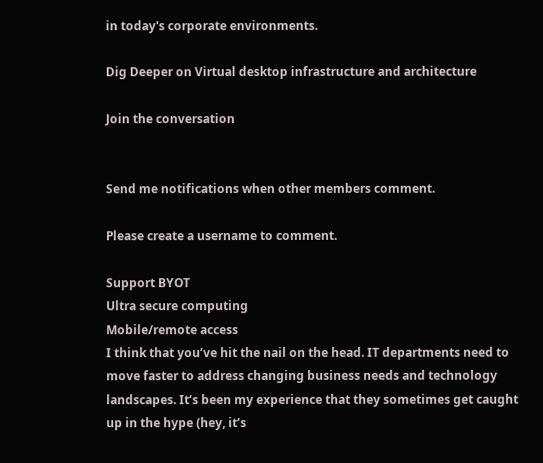in today's corporate environments.

Dig Deeper on Virtual desktop infrastructure and architecture

Join the conversation


Send me notifications when other members comment.

Please create a username to comment.

Support BYOT
Ultra secure computing
Mobile/remote access
I think that you’ve hit the nail on the head. IT departments need to move faster to address changing business needs and technology landscapes. It’s been my experience that they sometimes get caught up in the hype (hey, it’s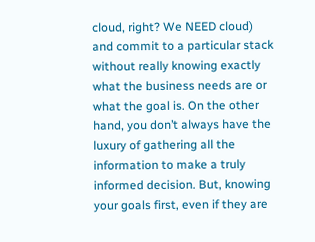cloud, right? We NEED cloud) and commit to a particular stack without really knowing exactly what the business needs are or what the goal is. On the other hand, you don’t always have the luxury of gathering all the information to make a truly informed decision. But, knowing your goals first, even if they are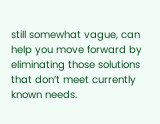still somewhat vague, can help you move forward by eliminating those solutions that don’t meet currently known needs.